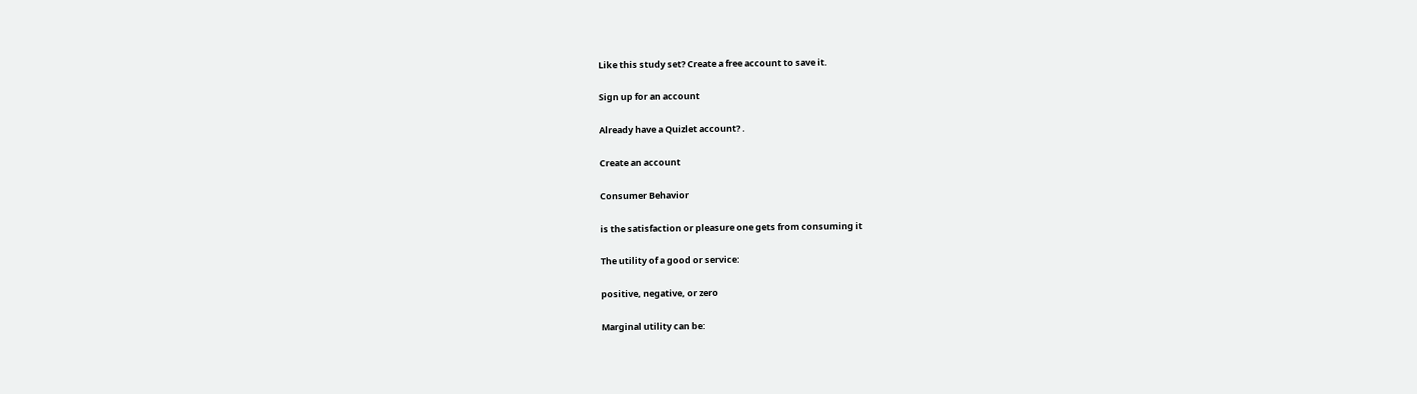Like this study set? Create a free account to save it.

Sign up for an account

Already have a Quizlet account? .

Create an account

Consumer Behavior

is the satisfaction or pleasure one gets from consuming it

The utility of a good or service:

positive, negative, or zero

Marginal utility can be: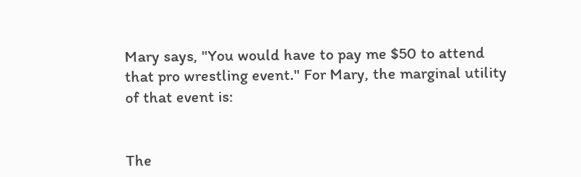Mary says, "You would have to pay me $50 to attend that pro wrestling event." For Mary, the marginal utility of that event is:


The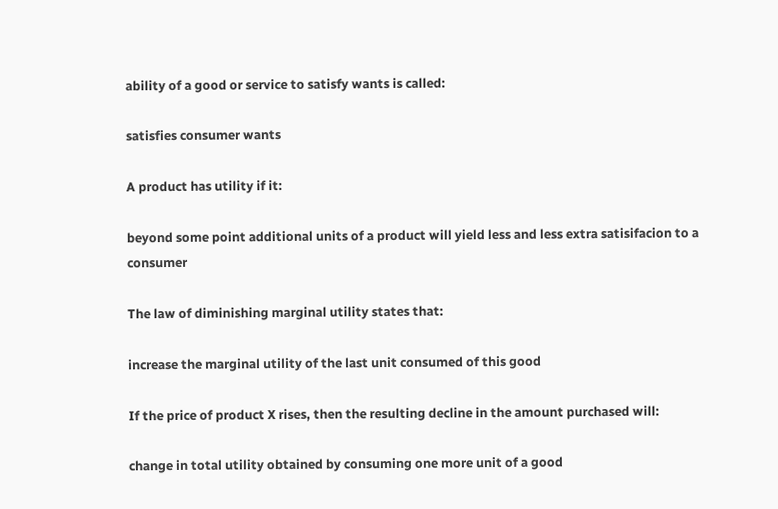ability of a good or service to satisfy wants is called:

satisfies consumer wants

A product has utility if it:

beyond some point additional units of a product will yield less and less extra satisifacion to a consumer

The law of diminishing marginal utility states that:

increase the marginal utility of the last unit consumed of this good

If the price of product X rises, then the resulting decline in the amount purchased will:

change in total utility obtained by consuming one more unit of a good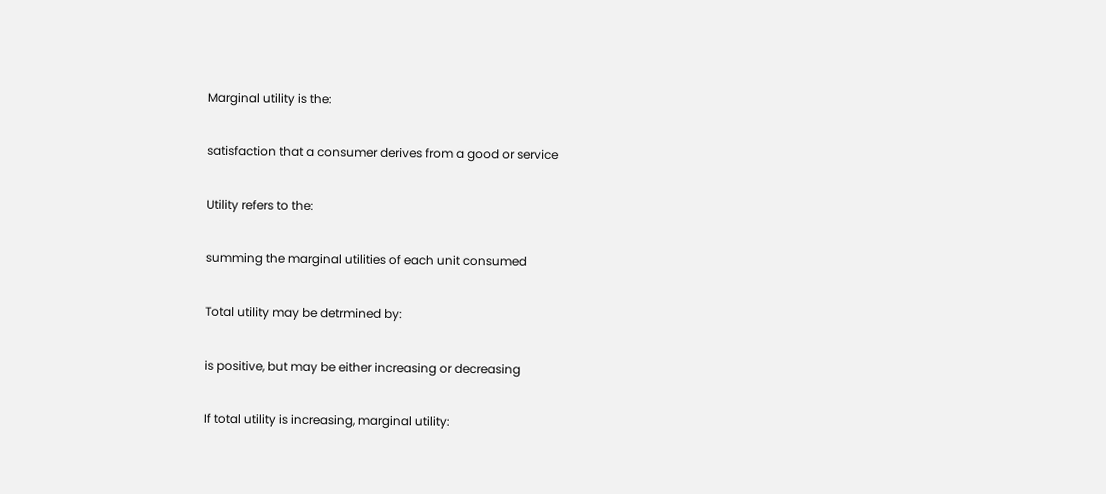Marginal utility is the:

satisfaction that a consumer derives from a good or service

Utility refers to the:

summing the marginal utilities of each unit consumed

Total utility may be detrmined by:

is positive, but may be either increasing or decreasing

If total utility is increasing, marginal utility: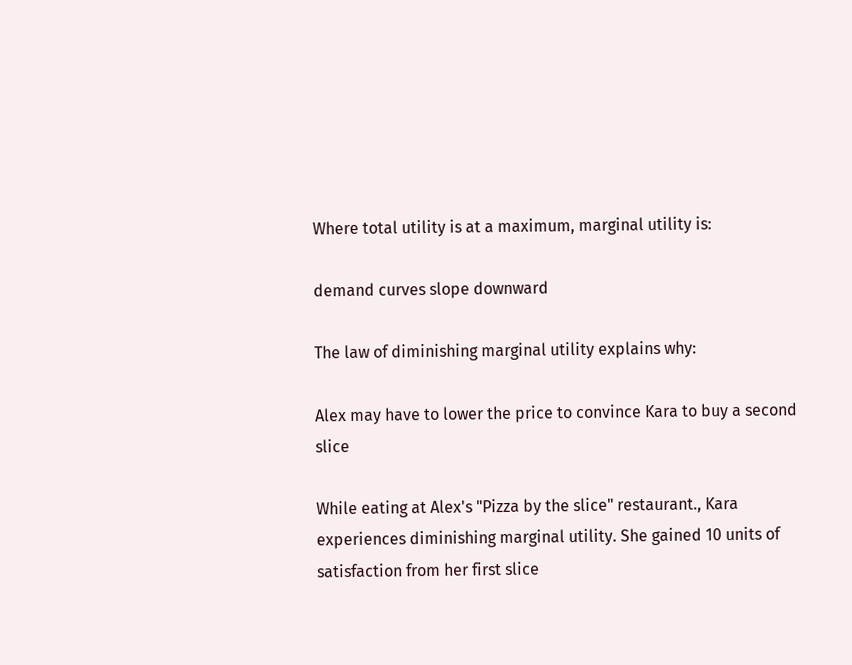Where total utility is at a maximum, marginal utility is:

demand curves slope downward

The law of diminishing marginal utility explains why:

Alex may have to lower the price to convince Kara to buy a second slice

While eating at Alex's "Pizza by the slice" restaurant., Kara experiences diminishing marginal utility. She gained 10 units of satisfaction from her first slice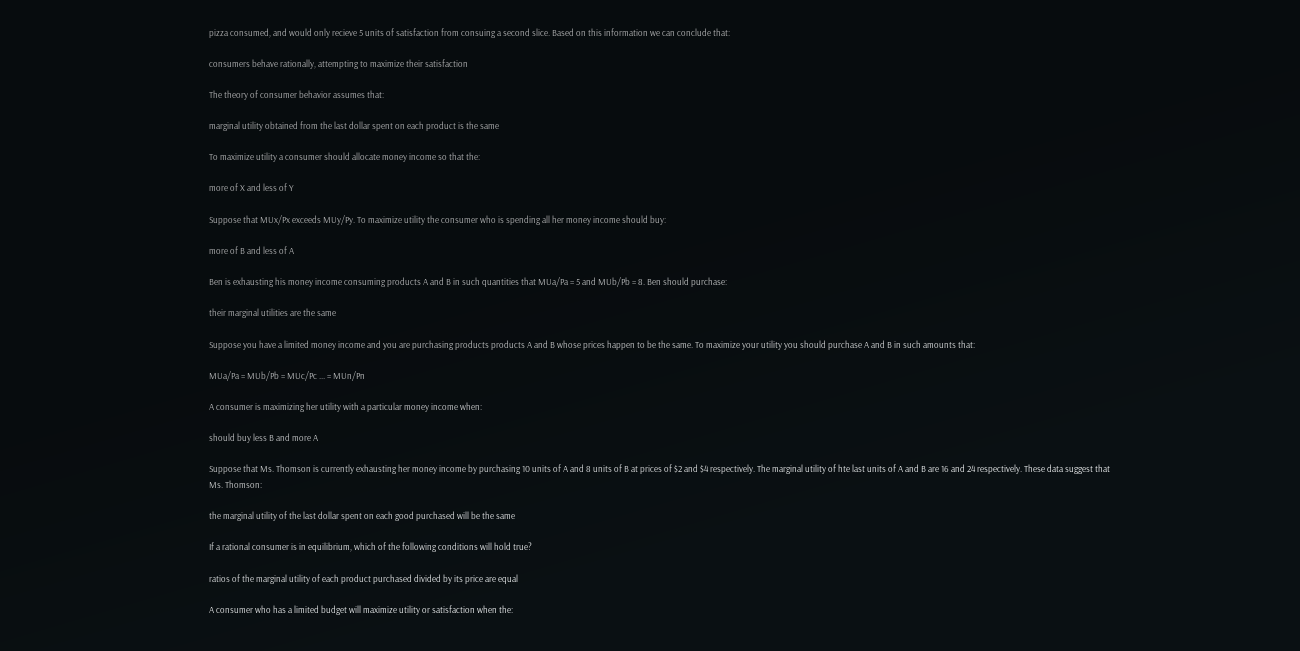pizza consumed, and would only recieve 5 units of satisfaction from consuing a second slice. Based on this information we can conclude that:

consumers behave rationally, attempting to maximize their satisfaction

The theory of consumer behavior assumes that:

marginal utility obtained from the last dollar spent on each product is the same

To maximize utility a consumer should allocate money income so that the:

more of X and less of Y

Suppose that MUx/Px exceeds MUy/Py. To maximize utility the consumer who is spending all her money income should buy:

more of B and less of A

Ben is exhausting his money income consuming products A and B in such quantities that MUa/Pa = 5 and MUb/Pb = 8. Ben should purchase:

their marginal utilities are the same

Suppose you have a limited money income and you are purchasing products products A and B whose prices happen to be the same. To maximize your utility you should purchase A and B in such amounts that:

MUa/Pa = MUb/Pb = MUc/Pc ... = MUn/Pn

A consumer is maximizing her utility with a particular money income when:

should buy less B and more A

Suppose that Ms. Thomson is currently exhausting her money income by purchasing 10 units of A and 8 units of B at prices of $2 and $4 respectively. The marginal utility of hte last units of A and B are 16 and 24 respectively. These data suggest that Ms. Thomson:

the marginal utility of the last dollar spent on each good purchased will be the same

If a rational consumer is in equilibrium, which of the following conditions will hold true?

ratios of the marginal utility of each product purchased divided by its price are equal

A consumer who has a limited budget will maximize utility or satisfaction when the: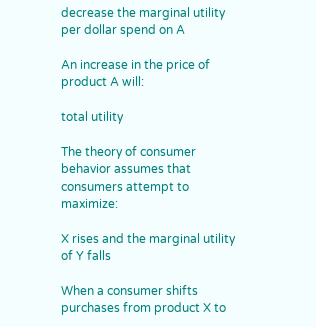decrease the marginal utility per dollar spend on A

An increase in the price of product A will:

total utility

The theory of consumer behavior assumes that consumers attempt to maximize:

X rises and the marginal utility of Y falls

When a consumer shifts purchases from product X to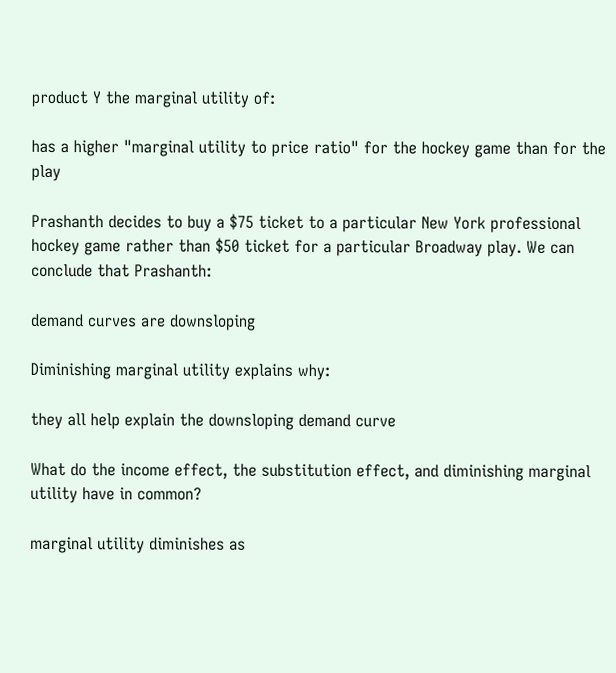product Y the marginal utility of:

has a higher "marginal utility to price ratio" for the hockey game than for the play

Prashanth decides to buy a $75 ticket to a particular New York professional hockey game rather than $50 ticket for a particular Broadway play. We can conclude that Prashanth:

demand curves are downsloping

Diminishing marginal utility explains why:

they all help explain the downsloping demand curve

What do the income effect, the substitution effect, and diminishing marginal utility have in common?

marginal utility diminishes as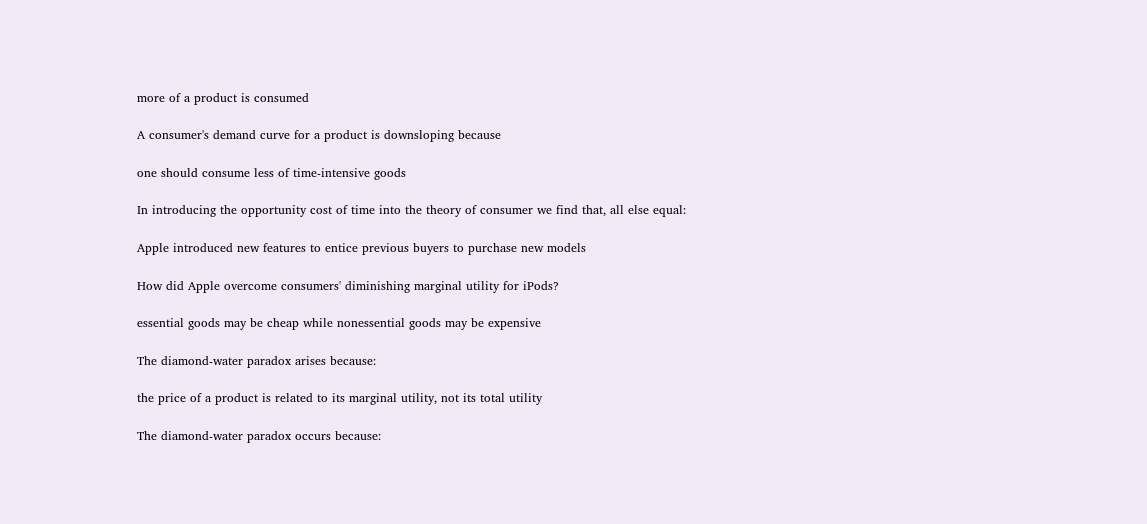more of a product is consumed

A consumer's demand curve for a product is downsloping because

one should consume less of time-intensive goods

In introducing the opportunity cost of time into the theory of consumer we find that, all else equal:

Apple introduced new features to entice previous buyers to purchase new models

How did Apple overcome consumers' diminishing marginal utility for iPods?

essential goods may be cheap while nonessential goods may be expensive

The diamond-water paradox arises because:

the price of a product is related to its marginal utility, not its total utility

The diamond-water paradox occurs because: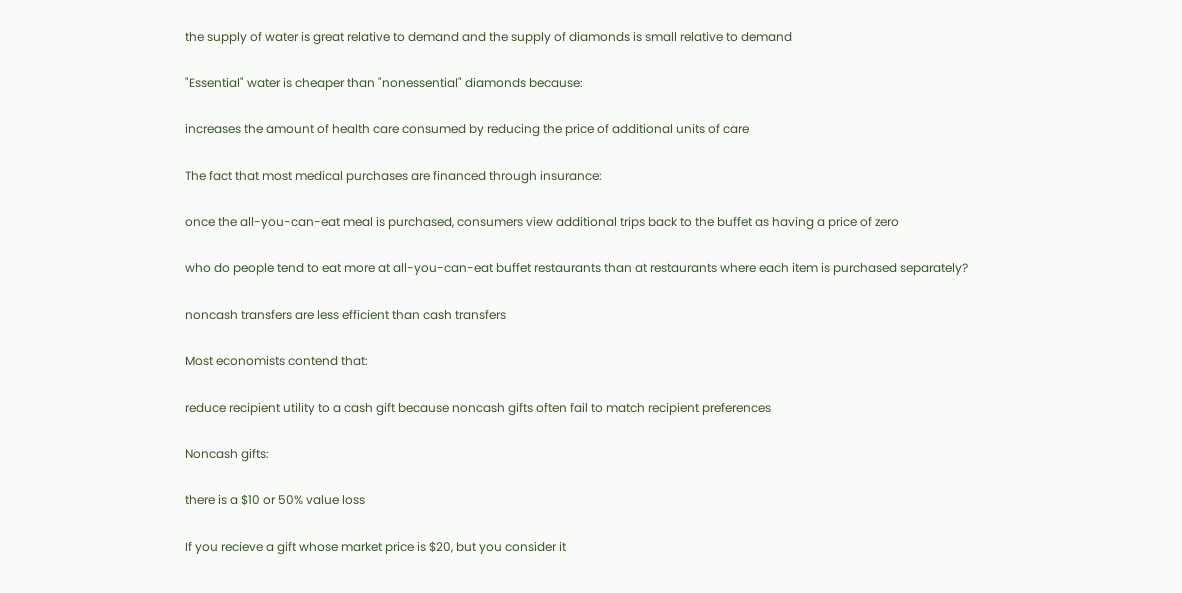the supply of water is great relative to demand and the supply of diamonds is small relative to demand

"Essential" water is cheaper than "nonessential" diamonds because:

increases the amount of health care consumed by reducing the price of additional units of care

The fact that most medical purchases are financed through insurance:

once the all-you-can-eat meal is purchased, consumers view additional trips back to the buffet as having a price of zero

who do people tend to eat more at all-you-can-eat buffet restaurants than at restaurants where each item is purchased separately?

noncash transfers are less efficient than cash transfers

Most economists contend that:

reduce recipient utility to a cash gift because noncash gifts often fail to match recipient preferences

Noncash gifts:

there is a $10 or 50% value loss

If you recieve a gift whose market price is $20, but you consider it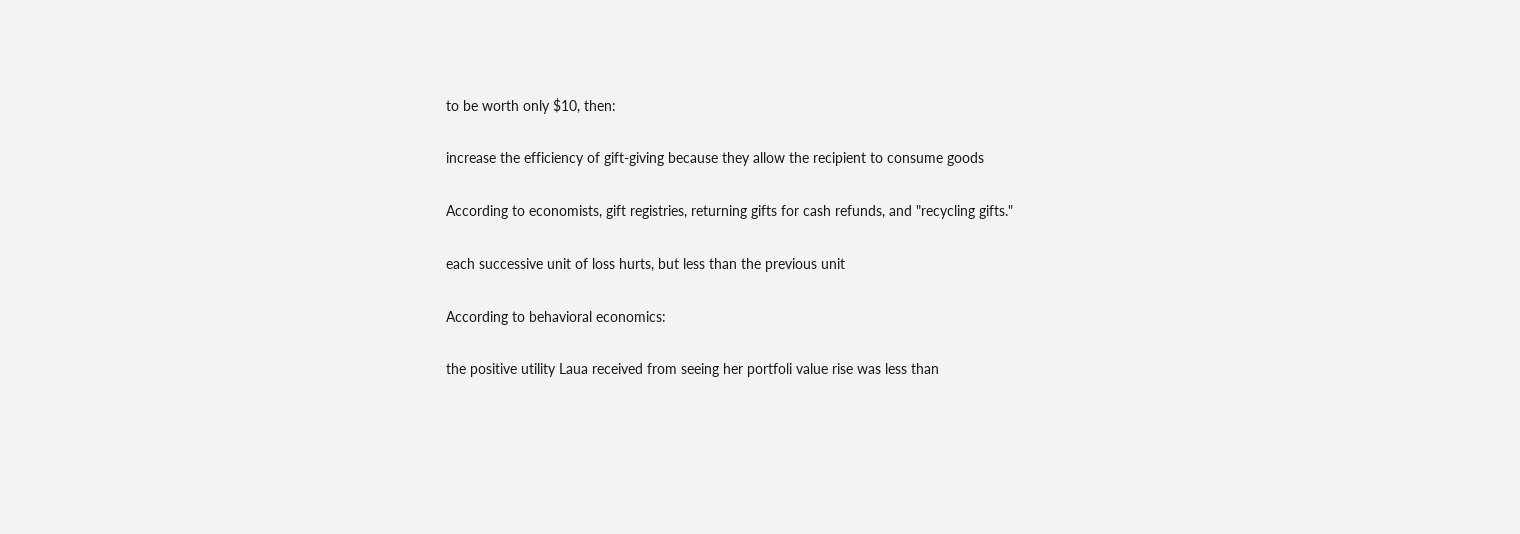to be worth only $10, then:

increase the efficiency of gift-giving because they allow the recipient to consume goods

According to economists, gift registries, returning gifts for cash refunds, and "recycling gifts."

each successive unit of loss hurts, but less than the previous unit

According to behavioral economics:

the positive utility Laua received from seeing her portfoli value rise was less than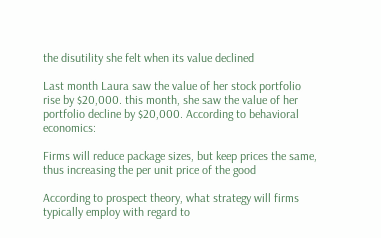the disutility she felt when its value declined

Last month Laura saw the value of her stock portfolio rise by $20,000. this month, she saw the value of her portfolio decline by $20,000. According to behavioral economics:

Firms will reduce package sizes, but keep prices the same, thus increasing the per unit price of the good

According to prospect theory, what strategy will firms typically employ with regard to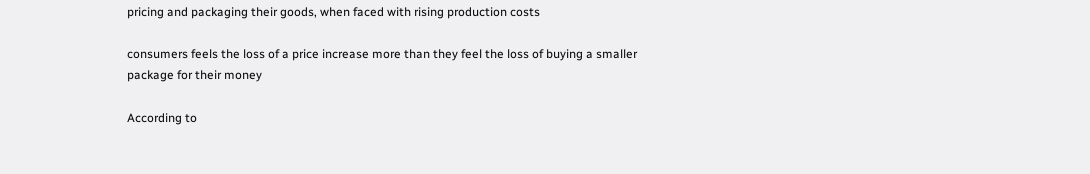pricing and packaging their goods, when faced with rising production costs

consumers feels the loss of a price increase more than they feel the loss of buying a smaller package for their money

According to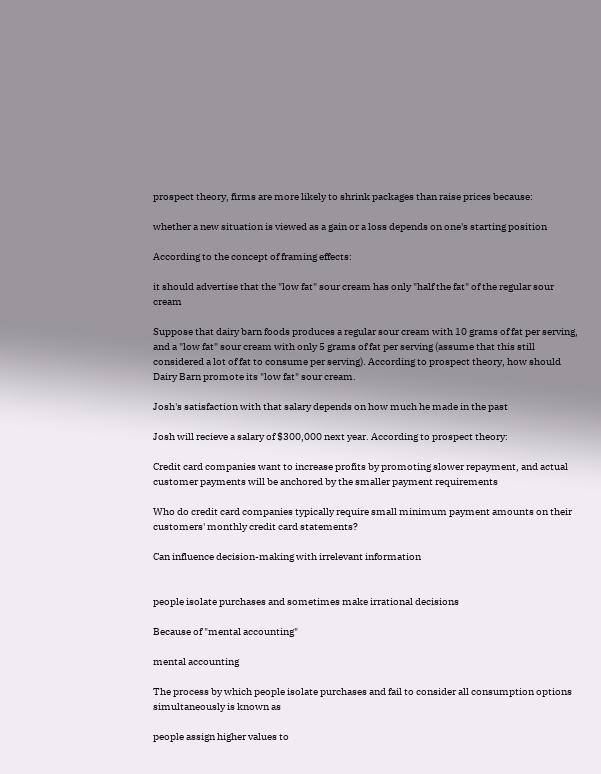prospect theory, firms are more likely to shrink packages than raise prices because:

whether a new situation is viewed as a gain or a loss depends on one's starting position

According to the concept of framing effects:

it should advertise that the "low fat" sour cream has only "half the fat" of the regular sour cream

Suppose that dairy barn foods produces a regular sour cream with 10 grams of fat per serving, and a "low fat" sour cream with only 5 grams of fat per serving (assume that this still considered a lot of fat to consume per serving). According to prospect theory, how should Dairy Barn promote its "low fat" sour cream.

Josh's satisfaction with that salary depends on how much he made in the past

Josh will recieve a salary of $300,000 next year. According to prospect theory:

Credit card companies want to increase profits by promoting slower repayment, and actual customer payments will be anchored by the smaller payment requirements

Who do credit card companies typically require small minimum payment amounts on their customers' monthly credit card statements?

Can influence decision-making with irrelevant information


people isolate purchases and sometimes make irrational decisions

Because of "mental accounting"

mental accounting

The process by which people isolate purchases and fail to consider all consumption options simultaneously is known as

people assign higher values to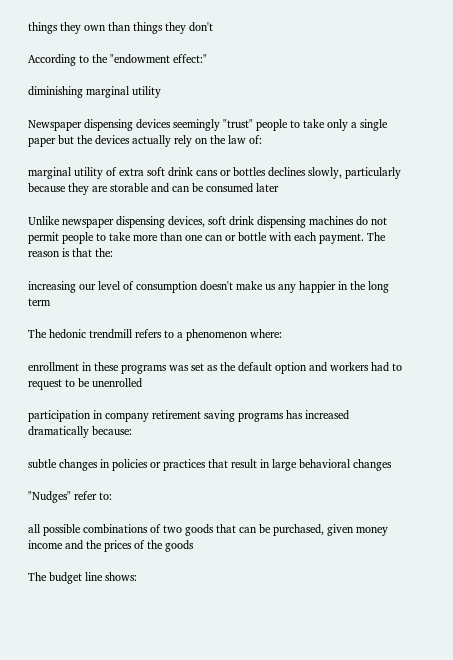things they own than things they don't

According to the "endowment effect:"

diminishing marginal utility

Newspaper dispensing devices seemingly "trust" people to take only a single paper but the devices actually rely on the law of:

marginal utility of extra soft drink cans or bottles declines slowly, particularly because they are storable and can be consumed later

Unlike newspaper dispensing devices, soft drink dispensing machines do not permit people to take more than one can or bottle with each payment. The reason is that the:

increasing our level of consumption doesn't make us any happier in the long term

The hedonic trendmill refers to a phenomenon where:

enrollment in these programs was set as the default option and workers had to request to be unenrolled

participation in company retirement saving programs has increased dramatically because:

subtle changes in policies or practices that result in large behavioral changes

"Nudges" refer to:

all possible combinations of two goods that can be purchased, given money income and the prices of the goods

The budget line shows: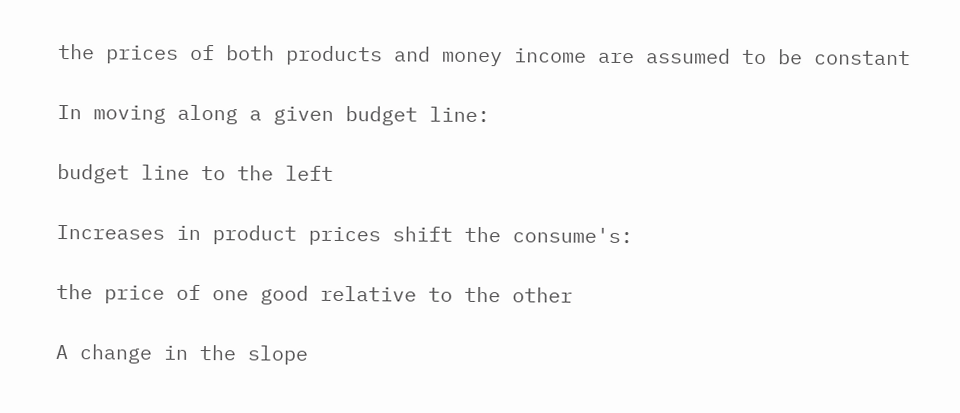the prices of both products and money income are assumed to be constant

In moving along a given budget line:

budget line to the left

Increases in product prices shift the consume's:

the price of one good relative to the other

A change in the slope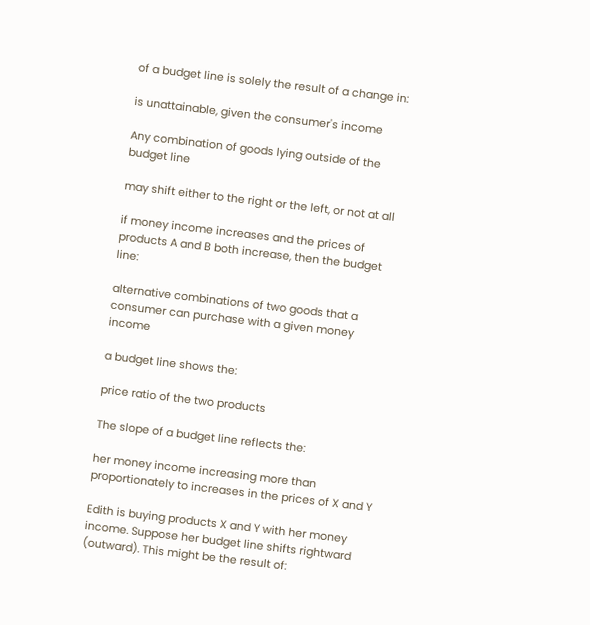of a budget line is solely the result of a change in:

is unattainable, given the consumer's income

Any combination of goods lying outside of the budget line

may shift either to the right or the left, or not at all

if money income increases and the prices of products A and B both increase, then the budget line:

alternative combinations of two goods that a consumer can purchase with a given money income

a budget line shows the:

price ratio of the two products

The slope of a budget line reflects the:

her money income increasing more than proportionately to increases in the prices of X and Y

Edith is buying products X and Y with her money income. Suppose her budget line shifts rightward (outward). This might be the result of: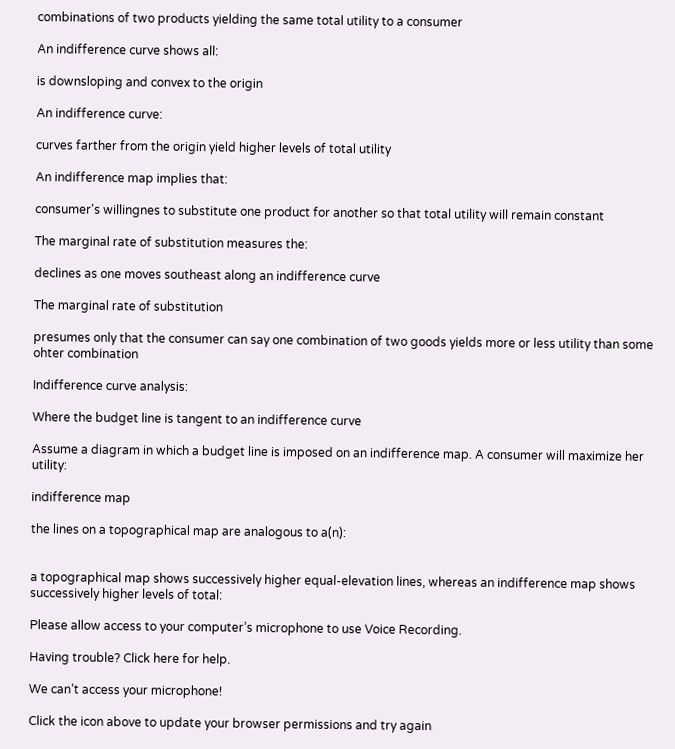combinations of two products yielding the same total utility to a consumer

An indifference curve shows all:

is downsloping and convex to the origin

An indifference curve:

curves farther from the origin yield higher levels of total utility

An indifference map implies that:

consumer's willingnes to substitute one product for another so that total utility will remain constant

The marginal rate of substitution measures the:

declines as one moves southeast along an indifference curve

The marginal rate of substitution

presumes only that the consumer can say one combination of two goods yields more or less utility than some ohter combination

Indifference curve analysis:

Where the budget line is tangent to an indifference curve

Assume a diagram in which a budget line is imposed on an indifference map. A consumer will maximize her utility:

indifference map

the lines on a topographical map are analogous to a(n):


a topographical map shows successively higher equal-elevation lines, whereas an indifference map shows successively higher levels of total:

Please allow access to your computer’s microphone to use Voice Recording.

Having trouble? Click here for help.

We can’t access your microphone!

Click the icon above to update your browser permissions and try again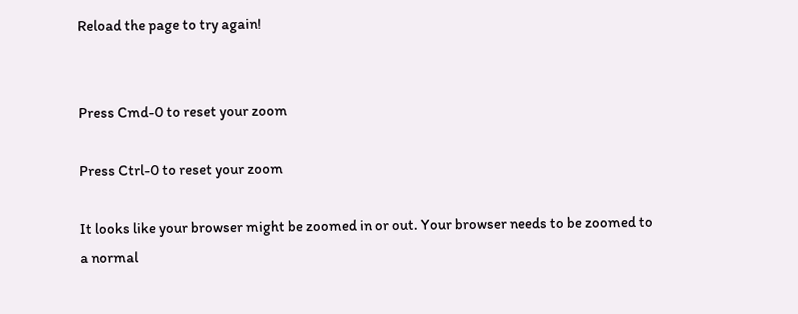Reload the page to try again!


Press Cmd-0 to reset your zoom

Press Ctrl-0 to reset your zoom

It looks like your browser might be zoomed in or out. Your browser needs to be zoomed to a normal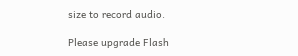size to record audio.

Please upgrade Flash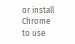or install Chrome
to use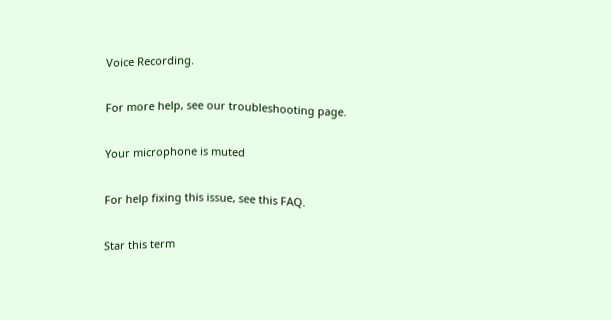Voice Recording.

For more help, see our troubleshooting page.

Your microphone is muted

For help fixing this issue, see this FAQ.

Star this term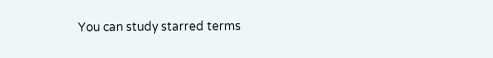You can study starred terms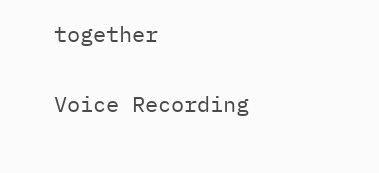together

Voice Recording